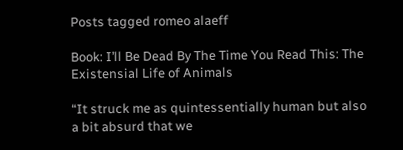Posts tagged romeo alaeff

Book: I’ll Be Dead By The Time You Read This: The Existensial Life of Animals

“It struck me as quintessentially human but also a bit absurd that we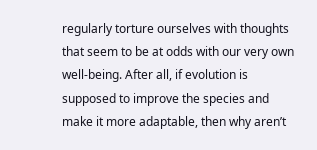regularly torture ourselves with thoughts that seem to be at odds with our very own well-being. After all, if evolution is supposed to improve the species and make it more adaptable, then why aren’t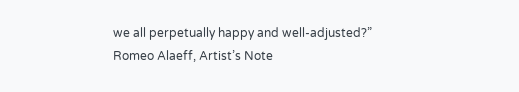we all perpetually happy and well-adjusted?”
Romeo Alaeff, Artist’s Note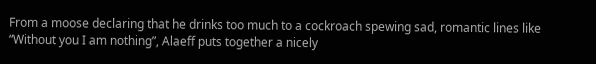From a moose declaring that he drinks too much to a cockroach spewing sad, romantic lines like “Without you I am nothing”, Alaeff puts together a nicely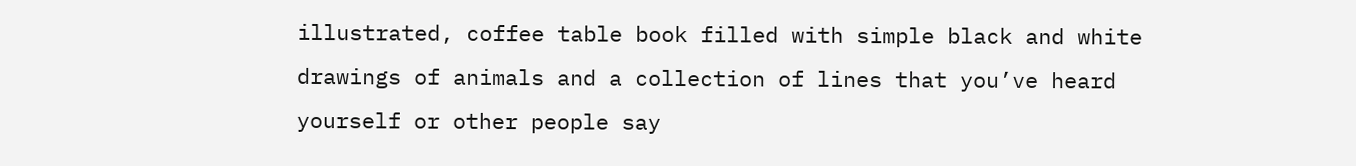illustrated, coffee table book filled with simple black and white drawings of animals and a collection of lines that you’ve heard yourself or other people say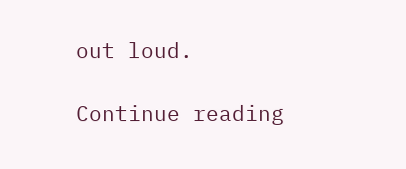out loud.

Continue reading